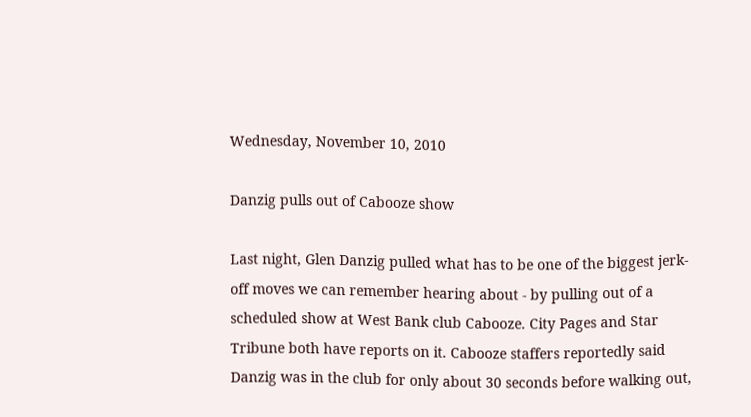Wednesday, November 10, 2010

Danzig pulls out of Cabooze show

Last night, Glen Danzig pulled what has to be one of the biggest jerk-off moves we can remember hearing about - by pulling out of a scheduled show at West Bank club Cabooze. City Pages and Star Tribune both have reports on it. Cabooze staffers reportedly said Danzig was in the club for only about 30 seconds before walking out,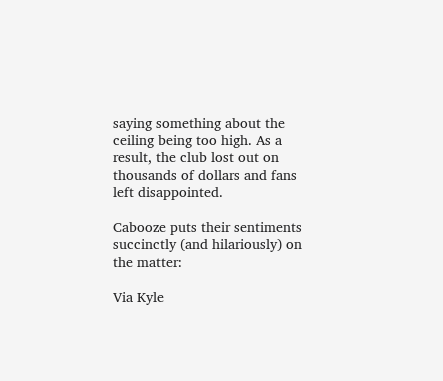saying something about the ceiling being too high. As a result, the club lost out on thousands of dollars and fans left disappointed.

Cabooze puts their sentiments succinctly (and hilariously) on the matter:

Via Kyle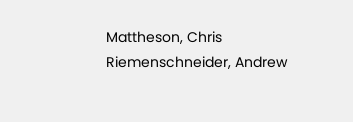Mattheson, Chris Riemenschneider, Andrew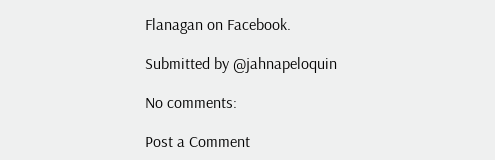Flanagan on Facebook.

Submitted by @jahnapeloquin

No comments:

Post a Comment